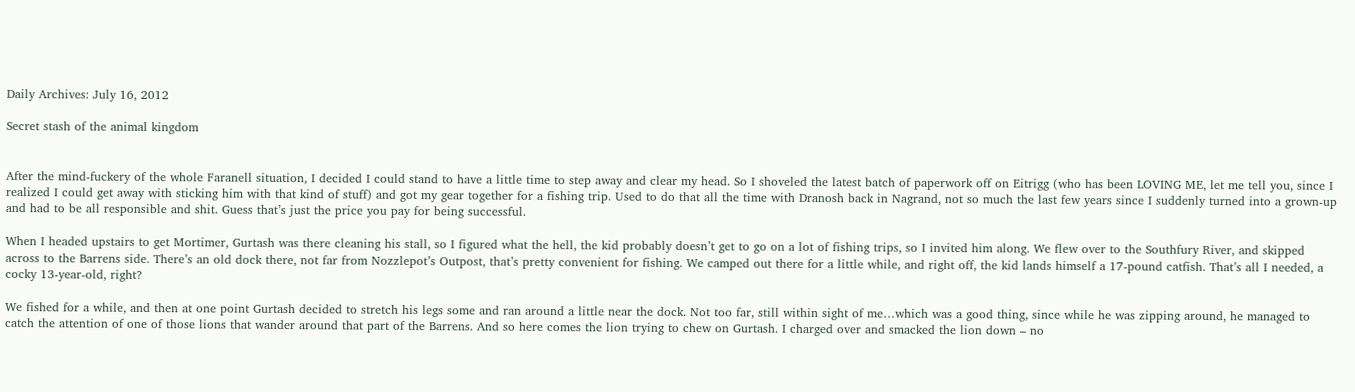Daily Archives: July 16, 2012

Secret stash of the animal kingdom


After the mind-fuckery of the whole Faranell situation, I decided I could stand to have a little time to step away and clear my head. So I shoveled the latest batch of paperwork off on Eitrigg (who has been LOVING ME, let me tell you, since I realized I could get away with sticking him with that kind of stuff) and got my gear together for a fishing trip. Used to do that all the time with Dranosh back in Nagrand, not so much the last few years since I suddenly turned into a grown-up and had to be all responsible and shit. Guess that’s just the price you pay for being successful.

When I headed upstairs to get Mortimer, Gurtash was there cleaning his stall, so I figured what the hell, the kid probably doesn’t get to go on a lot of fishing trips, so I invited him along. We flew over to the Southfury River, and skipped across to the Barrens side. There’s an old dock there, not far from Nozzlepot’s Outpost, that’s pretty convenient for fishing. We camped out there for a little while, and right off, the kid lands himself a 17-pound catfish. That’s all I needed, a cocky 13-year-old, right?

We fished for a while, and then at one point Gurtash decided to stretch his legs some and ran around a little near the dock. Not too far, still within sight of me…which was a good thing, since while he was zipping around, he managed to catch the attention of one of those lions that wander around that part of the Barrens. And so here comes the lion trying to chew on Gurtash. I charged over and smacked the lion down – no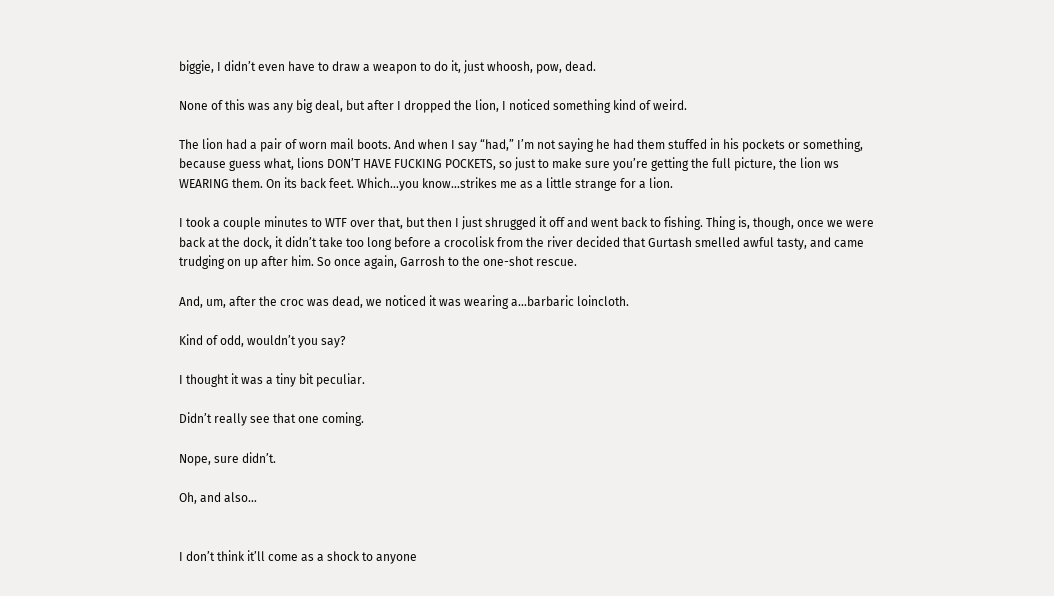biggie, I didn’t even have to draw a weapon to do it, just whoosh, pow, dead.

None of this was any big deal, but after I dropped the lion, I noticed something kind of weird.

The lion had a pair of worn mail boots. And when I say “had,” I’m not saying he had them stuffed in his pockets or something, because guess what, lions DON’T HAVE FUCKING POCKETS, so just to make sure you’re getting the full picture, the lion ws WEARING them. On its back feet. Which…you know…strikes me as a little strange for a lion.

I took a couple minutes to WTF over that, but then I just shrugged it off and went back to fishing. Thing is, though, once we were back at the dock, it didn’t take too long before a crocolisk from the river decided that Gurtash smelled awful tasty, and came trudging on up after him. So once again, Garrosh to the one-shot rescue.

And, um, after the croc was dead, we noticed it was wearing a…barbaric loincloth.

Kind of odd, wouldn’t you say?

I thought it was a tiny bit peculiar.

Didn’t really see that one coming.

Nope, sure didn’t.

Oh, and also…


I don’t think it’ll come as a shock to anyone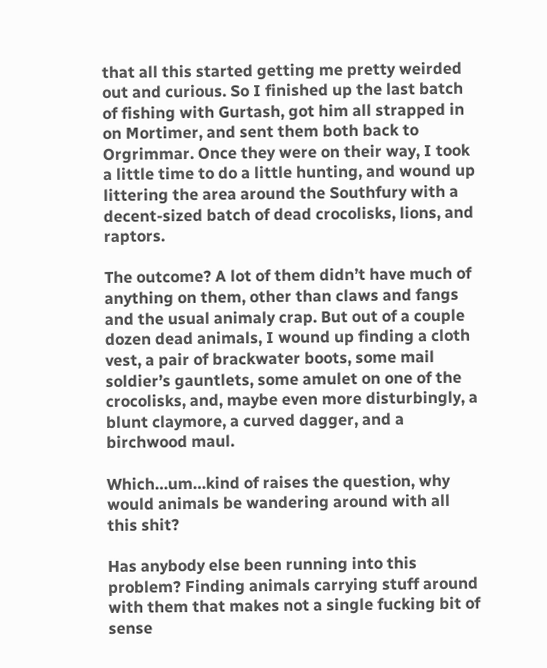that all this started getting me pretty weirded out and curious. So I finished up the last batch of fishing with Gurtash, got him all strapped in on Mortimer, and sent them both back to Orgrimmar. Once they were on their way, I took a little time to do a little hunting, and wound up littering the area around the Southfury with a decent-sized batch of dead crocolisks, lions, and raptors.

The outcome? A lot of them didn’t have much of anything on them, other than claws and fangs and the usual animaly crap. But out of a couple dozen dead animals, I wound up finding a cloth vest, a pair of brackwater boots, some mail soldier’s gauntlets, some amulet on one of the crocolisks, and, maybe even more disturbingly, a blunt claymore, a curved dagger, and a birchwood maul.

Which…um…kind of raises the question, why would animals be wandering around with all this shit?

Has anybody else been running into this problem? Finding animals carrying stuff around with them that makes not a single fucking bit of sense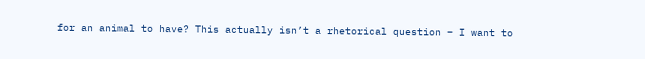for an animal to have? This actually isn’t a rhetorical question – I want to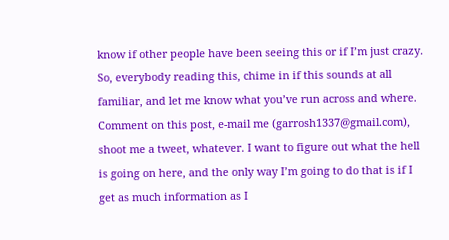know if other people have been seeing this or if I’m just crazy. So, everybody reading this, chime in if this sounds at all familiar, and let me know what you’ve run across and where. Comment on this post, e-mail me (garrosh1337@gmail.com), shoot me a tweet, whatever. I want to figure out what the hell is going on here, and the only way I’m going to do that is if I get as much information as I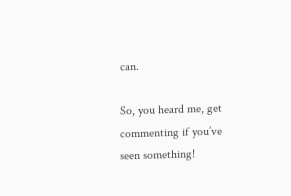can.

So, you heard me, get commenting if you’ve seen something!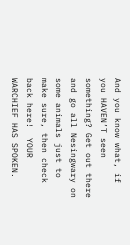And you know what, if you HAVEN’T seen something? Get out there and go all Nesingwary on some animals just to make sure, then check back here!  YOUR WARCHIEF HAS SPOKEN.